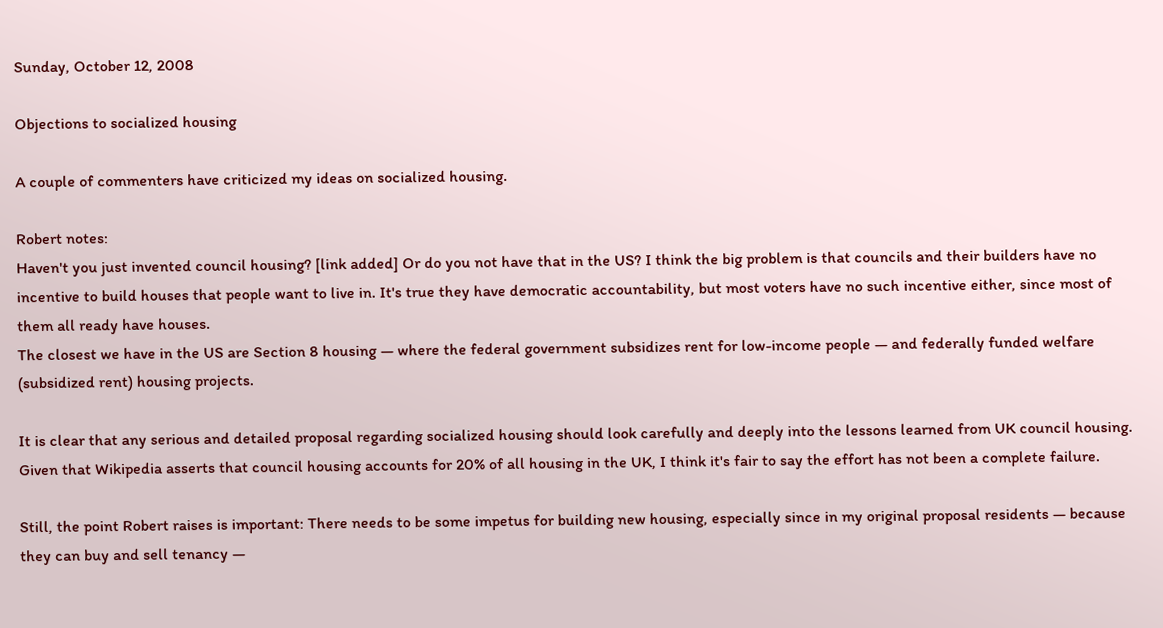Sunday, October 12, 2008

Objections to socialized housing

A couple of commenters have criticized my ideas on socialized housing.

Robert notes:
Haven't you just invented council housing? [link added] Or do you not have that in the US? I think the big problem is that councils and their builders have no incentive to build houses that people want to live in. It's true they have democratic accountability, but most voters have no such incentive either, since most of them all ready have houses.
The closest we have in the US are Section 8 housing — where the federal government subsidizes rent for low-income people — and federally funded welfare (subsidized rent) housing projects.

It is clear that any serious and detailed proposal regarding socialized housing should look carefully and deeply into the lessons learned from UK council housing. Given that Wikipedia asserts that council housing accounts for 20% of all housing in the UK, I think it's fair to say the effort has not been a complete failure.

Still, the point Robert raises is important: There needs to be some impetus for building new housing, especially since in my original proposal residents — because they can buy and sell tenancy —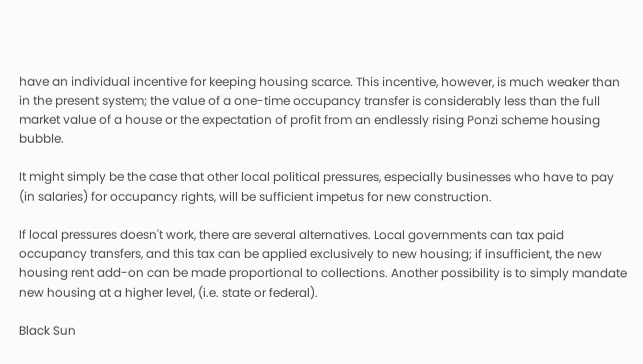have an individual incentive for keeping housing scarce. This incentive, however, is much weaker than in the present system; the value of a one-time occupancy transfer is considerably less than the full market value of a house or the expectation of profit from an endlessly rising Ponzi scheme housing bubble.

It might simply be the case that other local political pressures, especially businesses who have to pay (in salaries) for occupancy rights, will be sufficient impetus for new construction.

If local pressures doesn't work, there are several alternatives. Local governments can tax paid occupancy transfers, and this tax can be applied exclusively to new housing; if insufficient, the new housing rent add-on can be made proportional to collections. Another possibility is to simply mandate new housing at a higher level, (i.e. state or federal).

Black Sun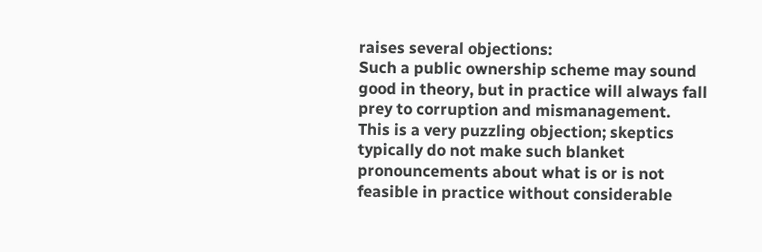raises several objections:
Such a public ownership scheme may sound good in theory, but in practice will always fall prey to corruption and mismanagement.
This is a very puzzling objection; skeptics typically do not make such blanket pronouncements about what is or is not feasible in practice without considerable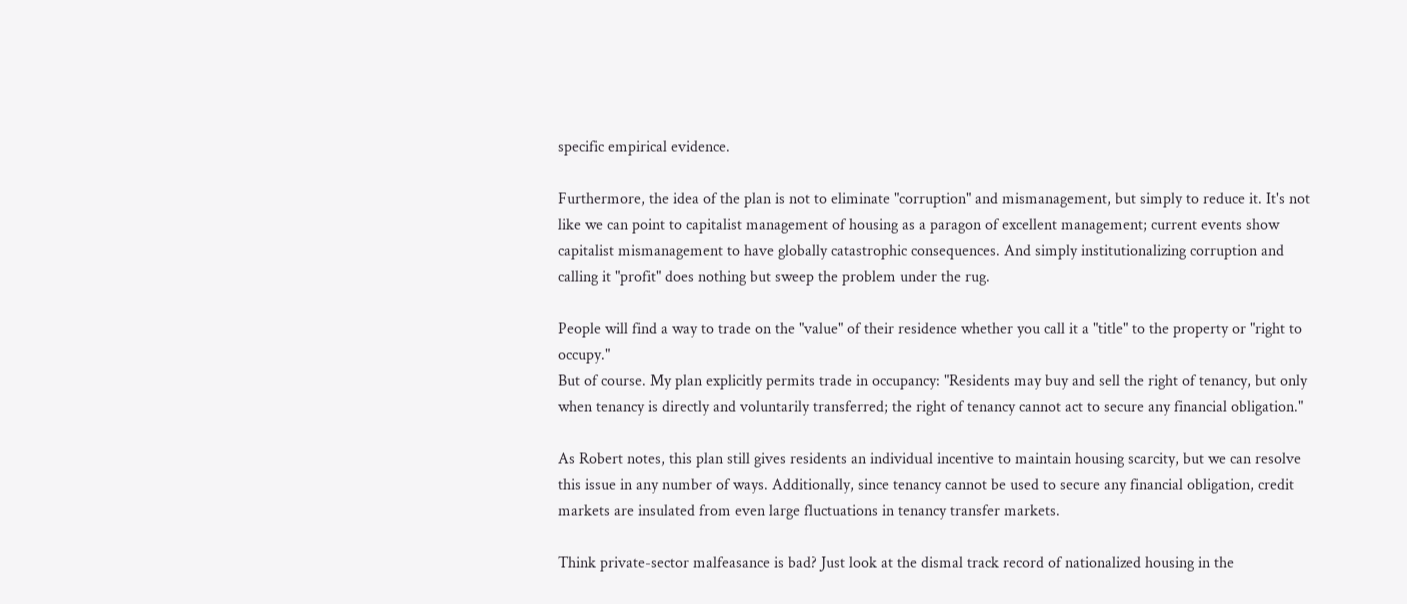specific empirical evidence.

Furthermore, the idea of the plan is not to eliminate "corruption" and mismanagement, but simply to reduce it. It's not like we can point to capitalist management of housing as a paragon of excellent management; current events show capitalist mismanagement to have globally catastrophic consequences. And simply institutionalizing corruption and calling it "profit" does nothing but sweep the problem under the rug.

People will find a way to trade on the "value" of their residence whether you call it a "title" to the property or "right to occupy."
But of course. My plan explicitly permits trade in occupancy: "Residents may buy and sell the right of tenancy, but only when tenancy is directly and voluntarily transferred; the right of tenancy cannot act to secure any financial obligation."

As Robert notes, this plan still gives residents an individual incentive to maintain housing scarcity, but we can resolve this issue in any number of ways. Additionally, since tenancy cannot be used to secure any financial obligation, credit markets are insulated from even large fluctuations in tenancy transfer markets.

Think private-sector malfeasance is bad? Just look at the dismal track record of nationalized housing in the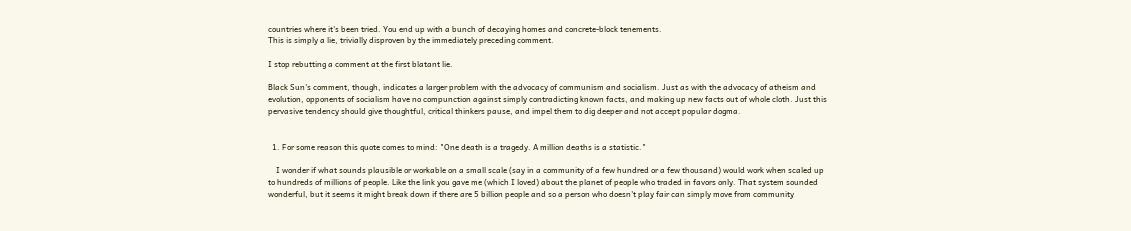countries where it's been tried. You end up with a bunch of decaying homes and concrete-block tenements.
This is simply a lie, trivially disproven by the immediately preceding comment.

I stop rebutting a comment at the first blatant lie.

Black Sun's comment, though, indicates a larger problem with the advocacy of communism and socialism. Just as with the advocacy of atheism and evolution, opponents of socialism have no compunction against simply contradicting known facts, and making up new facts out of whole cloth. Just this pervasive tendency should give thoughtful, critical thinkers pause, and impel them to dig deeper and not accept popular dogma.


  1. For some reason this quote comes to mind: "One death is a tragedy. A million deaths is a statistic."

    I wonder if what sounds plausible or workable on a small scale (say in a community of a few hundred or a few thousand) would work when scaled up to hundreds of millions of people. Like the link you gave me (which I loved) about the planet of people who traded in favors only. That system sounded wonderful, but it seems it might break down if there are 5 billion people and so a person who doesn't play fair can simply move from community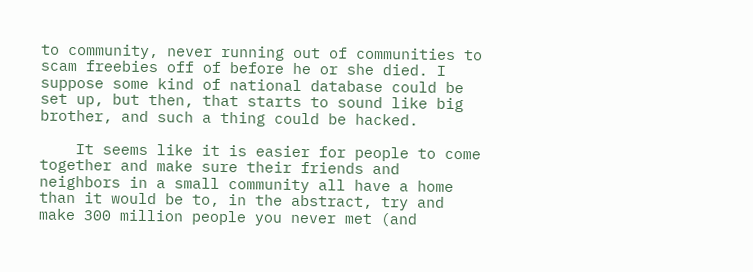to community, never running out of communities to scam freebies off of before he or she died. I suppose some kind of national database could be set up, but then, that starts to sound like big brother, and such a thing could be hacked.

    It seems like it is easier for people to come together and make sure their friends and neighbors in a small community all have a home than it would be to, in the abstract, try and make 300 million people you never met (and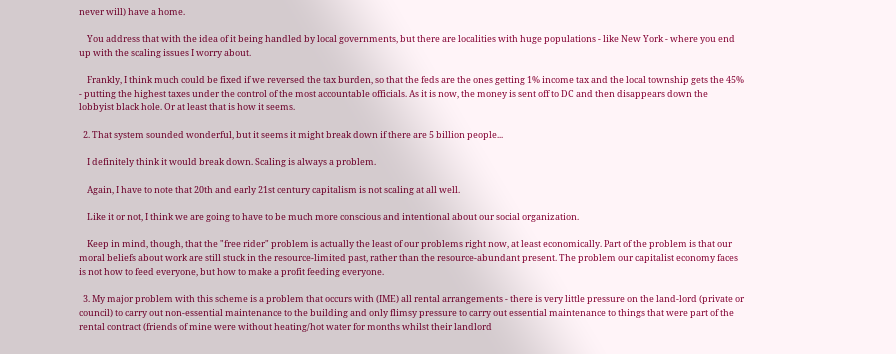never will) have a home.

    You address that with the idea of it being handled by local governments, but there are localities with huge populations - like New York - where you end up with the scaling issues I worry about.

    Frankly, I think much could be fixed if we reversed the tax burden, so that the feds are the ones getting 1% income tax and the local township gets the 45% - putting the highest taxes under the control of the most accountable officials. As it is now, the money is sent off to DC and then disappears down the lobbyist black hole. Or at least that is how it seems.

  2. That system sounded wonderful, but it seems it might break down if there are 5 billion people...

    I definitely think it would break down. Scaling is always a problem.

    Again, I have to note that 20th and early 21st century capitalism is not scaling at all well.

    Like it or not, I think we are going to have to be much more conscious and intentional about our social organization.

    Keep in mind, though, that the "free rider" problem is actually the least of our problems right now, at least economically. Part of the problem is that our moral beliefs about work are still stuck in the resource-limited past, rather than the resource-abundant present. The problem our capitalist economy faces is not how to feed everyone, but how to make a profit feeding everyone.

  3. My major problem with this scheme is a problem that occurs with (IME) all rental arrangements - there is very little pressure on the land-lord (private or council) to carry out non-essential maintenance to the building and only flimsy pressure to carry out essential maintenance to things that were part of the rental contract (friends of mine were without heating/hot water for months whilst their landlord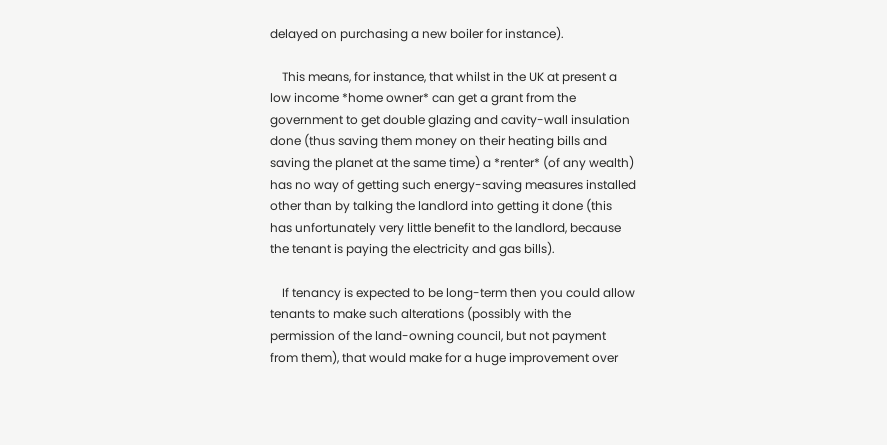delayed on purchasing a new boiler for instance).

    This means, for instance, that whilst in the UK at present a low income *home owner* can get a grant from the government to get double glazing and cavity-wall insulation done (thus saving them money on their heating bills and saving the planet at the same time) a *renter* (of any wealth) has no way of getting such energy-saving measures installed other than by talking the landlord into getting it done (this has unfortunately very little benefit to the landlord, because the tenant is paying the electricity and gas bills).

    If tenancy is expected to be long-term then you could allow tenants to make such alterations (possibly with the permission of the land-owning council, but not payment from them), that would make for a huge improvement over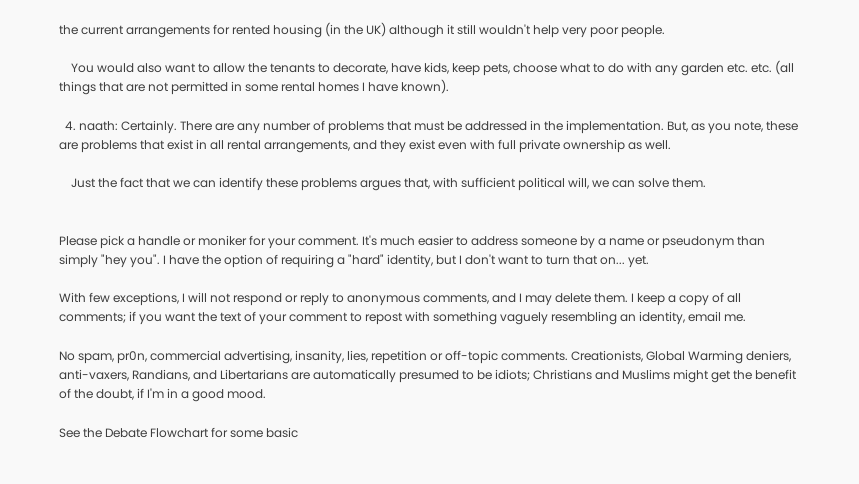the current arrangements for rented housing (in the UK) although it still wouldn't help very poor people.

    You would also want to allow the tenants to decorate, have kids, keep pets, choose what to do with any garden etc. etc. (all things that are not permitted in some rental homes I have known).

  4. naath: Certainly. There are any number of problems that must be addressed in the implementation. But, as you note, these are problems that exist in all rental arrangements, and they exist even with full private ownership as well.

    Just the fact that we can identify these problems argues that, with sufficient political will, we can solve them.


Please pick a handle or moniker for your comment. It's much easier to address someone by a name or pseudonym than simply "hey you". I have the option of requiring a "hard" identity, but I don't want to turn that on... yet.

With few exceptions, I will not respond or reply to anonymous comments, and I may delete them. I keep a copy of all comments; if you want the text of your comment to repost with something vaguely resembling an identity, email me.

No spam, pr0n, commercial advertising, insanity, lies, repetition or off-topic comments. Creationists, Global Warming deniers, anti-vaxers, Randians, and Libertarians are automatically presumed to be idiots; Christians and Muslims might get the benefit of the doubt, if I'm in a good mood.

See the Debate Flowchart for some basic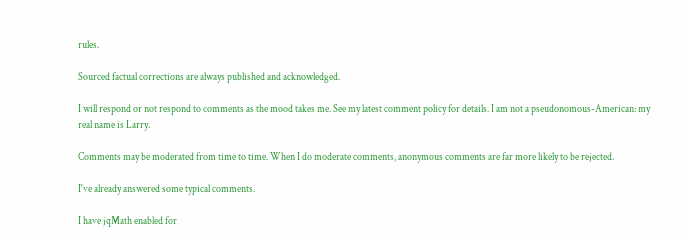rules.

Sourced factual corrections are always published and acknowledged.

I will respond or not respond to comments as the mood takes me. See my latest comment policy for details. I am not a pseudonomous-American: my real name is Larry.

Comments may be moderated from time to time. When I do moderate comments, anonymous comments are far more likely to be rejected.

I've already answered some typical comments.

I have jqMath enabled for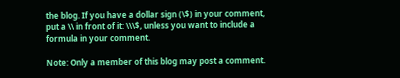the blog. If you have a dollar sign (\$) in your comment, put a \\ in front of it: \\\$, unless you want to include a formula in your comment.

Note: Only a member of this blog may post a comment.